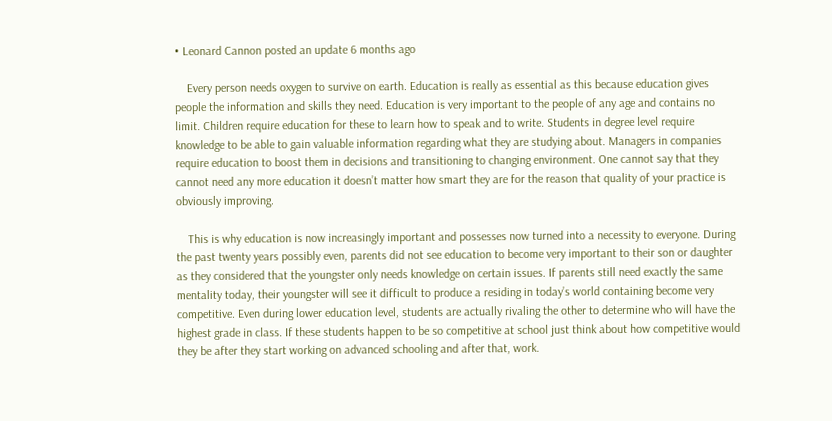• Leonard Cannon posted an update 6 months ago

    Every person needs oxygen to survive on earth. Education is really as essential as this because education gives people the information and skills they need. Education is very important to the people of any age and contains no limit. Children require education for these to learn how to speak and to write. Students in degree level require knowledge to be able to gain valuable information regarding what they are studying about. Managers in companies require education to boost them in decisions and transitioning to changing environment. One cannot say that they cannot need any more education it doesn’t matter how smart they are for the reason that quality of your practice is obviously improving.

    This is why education is now increasingly important and possesses now turned into a necessity to everyone. During the past twenty years possibly even, parents did not see education to become very important to their son or daughter as they considered that the youngster only needs knowledge on certain issues. If parents still need exactly the same mentality today, their youngster will see it difficult to produce a residing in today’s world containing become very competitive. Even during lower education level, students are actually rivaling the other to determine who will have the highest grade in class. If these students happen to be so competitive at school just think about how competitive would they be after they start working on advanced schooling and after that, work.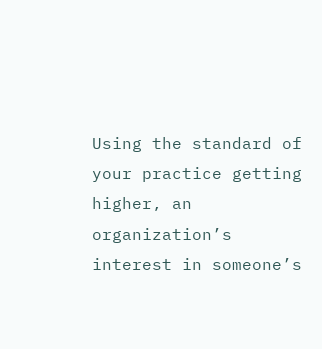Using the standard of your practice getting higher, an organization’s interest in someone’s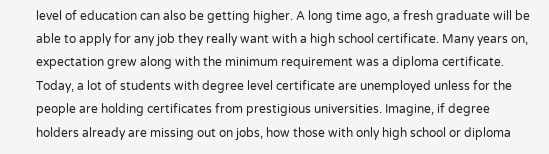level of education can also be getting higher. A long time ago, a fresh graduate will be able to apply for any job they really want with a high school certificate. Many years on, expectation grew along with the minimum requirement was a diploma certificate. Today, a lot of students with degree level certificate are unemployed unless for the people are holding certificates from prestigious universities. Imagine, if degree holders already are missing out on jobs, how those with only high school or diploma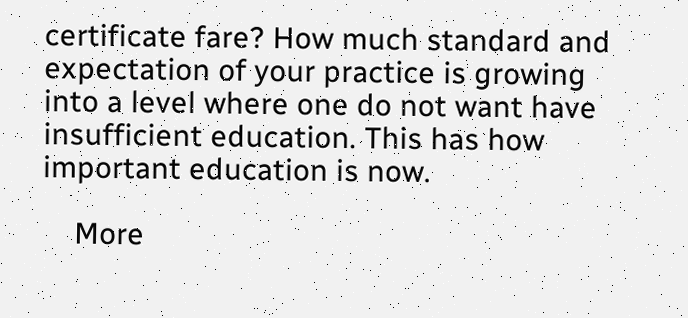certificate fare? How much standard and expectation of your practice is growing into a level where one do not want have insufficient education. This has how important education is now.

    More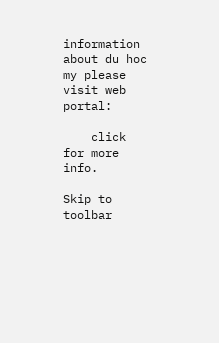information about du hoc my please visit web portal:

    click for more info.

Skip to toolbar